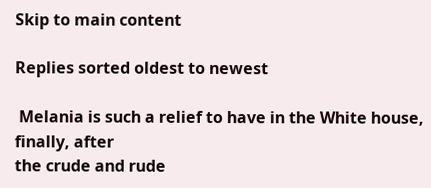Skip to main content

Replies sorted oldest to newest

 Melania is such a relief to have in the White house, finally, after
the crude and rude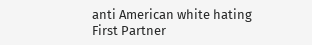anti American white hating First Partner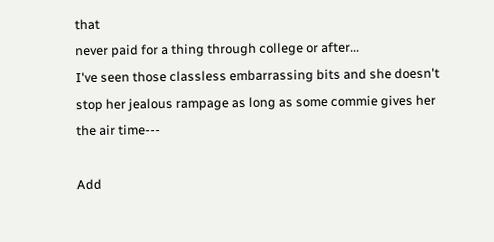that
never paid for a thing through college or after...
I've seen those classless embarrassing bits and she doesn't
stop her jealous rampage as long as some commie gives her
the air time---

Add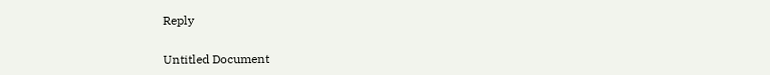Reply


Untitled Document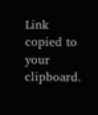Link copied to your clipboard.